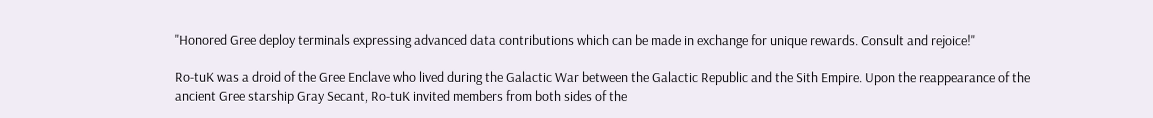"Honored Gree deploy terminals expressing advanced data contributions which can be made in exchange for unique rewards. Consult and rejoice!"

Ro-tuK was a droid of the Gree Enclave who lived during the Galactic War between the Galactic Republic and the Sith Empire. Upon the reappearance of the ancient Gree starship Gray Secant, Ro-tuK invited members from both sides of the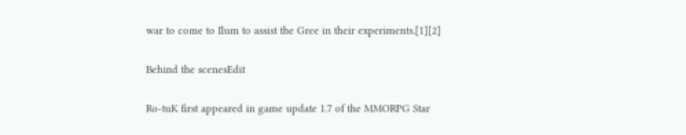war to come to Ilum to assist the Gree in their experiments.[1][2]

Behind the scenesEdit

Ro-tuK first appeared in game update 1.7 of the MMORPG Star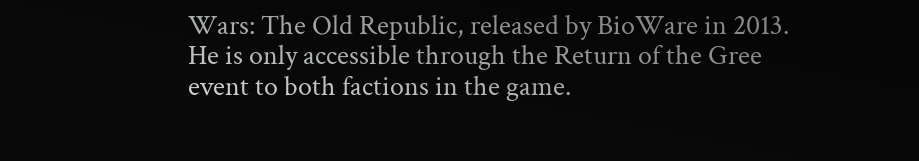Wars: The Old Republic, released by BioWare in 2013. He is only accessible through the Return of the Gree event to both factions in the game.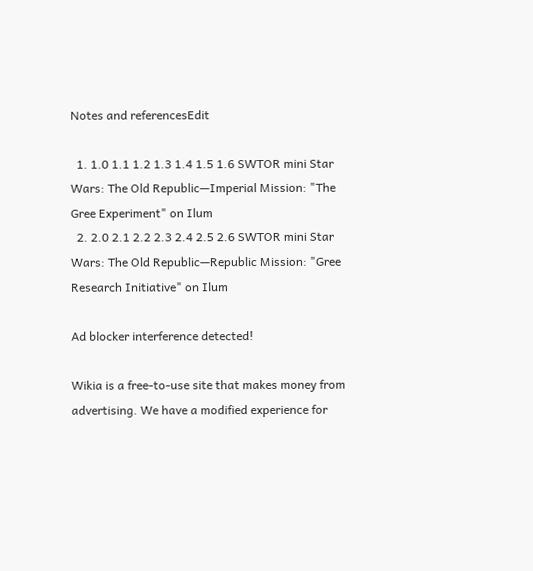Notes and referencesEdit

  1. 1.0 1.1 1.2 1.3 1.4 1.5 1.6 SWTOR mini Star Wars: The Old Republic—Imperial Mission: "The Gree Experiment" on Ilum
  2. 2.0 2.1 2.2 2.3 2.4 2.5 2.6 SWTOR mini Star Wars: The Old Republic—Republic Mission: "Gree Research Initiative" on Ilum

Ad blocker interference detected!

Wikia is a free-to-use site that makes money from advertising. We have a modified experience for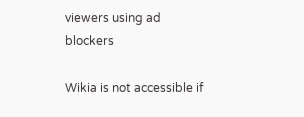viewers using ad blockers

Wikia is not accessible if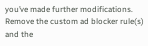you’ve made further modifications. Remove the custom ad blocker rule(s) and the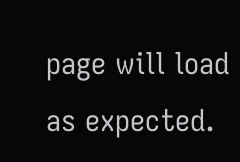page will load as expected.